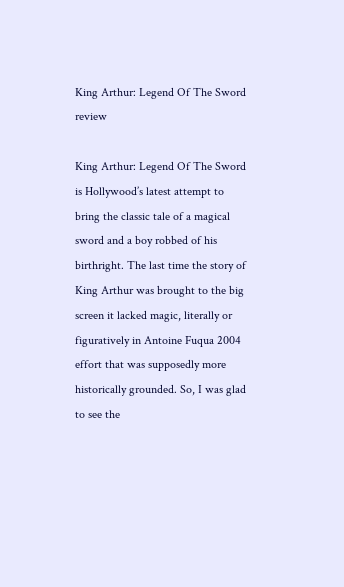King Arthur: Legend Of The Sword review

King Arthur: Legend Of The Sword is Hollywood’s latest attempt to bring the classic tale of a magical sword and a boy robbed of his birthright. The last time the story of King Arthur was brought to the big screen it lacked magic, literally or figuratively in Antoine Fuqua 2004 effort that was supposedly more historically grounded. So, I was glad to see the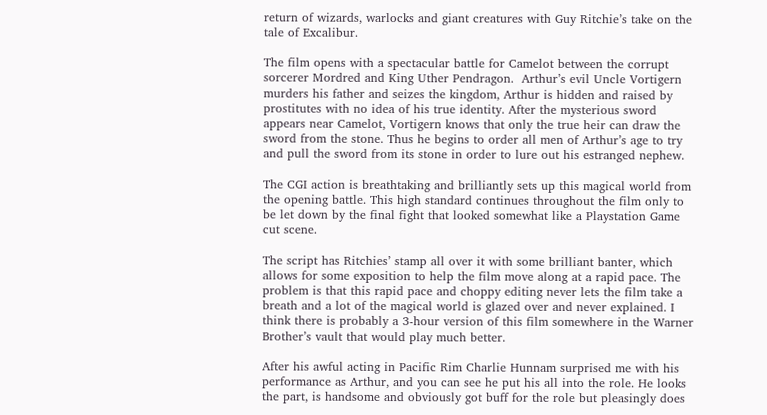return of wizards, warlocks and giant creatures with Guy Ritchie’s take on the tale of Excalibur.

The film opens with a spectacular battle for Camelot between the corrupt sorcerer Mordred and King Uther Pendragon.  Arthur’s evil Uncle Vortigern murders his father and seizes the kingdom, Arthur is hidden and raised by prostitutes with no idea of his true identity. After the mysterious sword appears near Camelot, Vortigern knows that only the true heir can draw the sword from the stone. Thus he begins to order all men of Arthur’s age to try and pull the sword from its stone in order to lure out his estranged nephew.

The CGI action is breathtaking and brilliantly sets up this magical world from the opening battle. This high standard continues throughout the film only to be let down by the final fight that looked somewhat like a Playstation Game cut scene.

The script has Ritchies’ stamp all over it with some brilliant banter, which allows for some exposition to help the film move along at a rapid pace. The problem is that this rapid pace and choppy editing never lets the film take a breath and a lot of the magical world is glazed over and never explained. I think there is probably a 3-hour version of this film somewhere in the Warner Brother’s vault that would play much better.

After his awful acting in Pacific Rim Charlie Hunnam surprised me with his performance as Arthur, and you can see he put his all into the role. He looks the part, is handsome and obviously got buff for the role but pleasingly does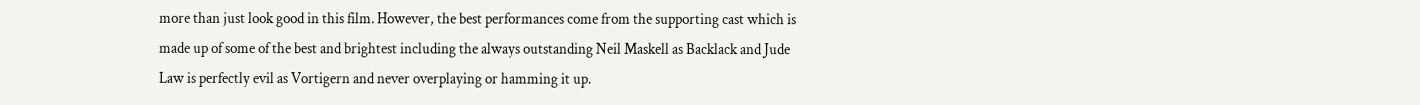more than just look good in this film. However, the best performances come from the supporting cast which is made up of some of the best and brightest including the always outstanding Neil Maskell as Backlack and Jude Law is perfectly evil as Vortigern and never overplaying or hamming it up.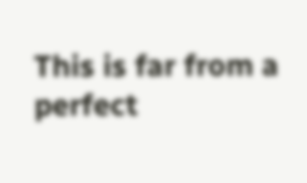This is far from a perfect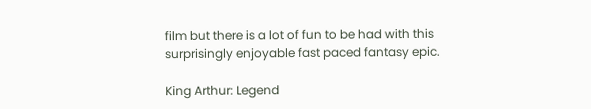film but there is a lot of fun to be had with this surprisingly enjoyable fast paced fantasy epic.

King Arthur: Legend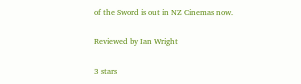of the Sword is out in NZ Cinemas now.

Reviewed by Ian Wright

3 stars